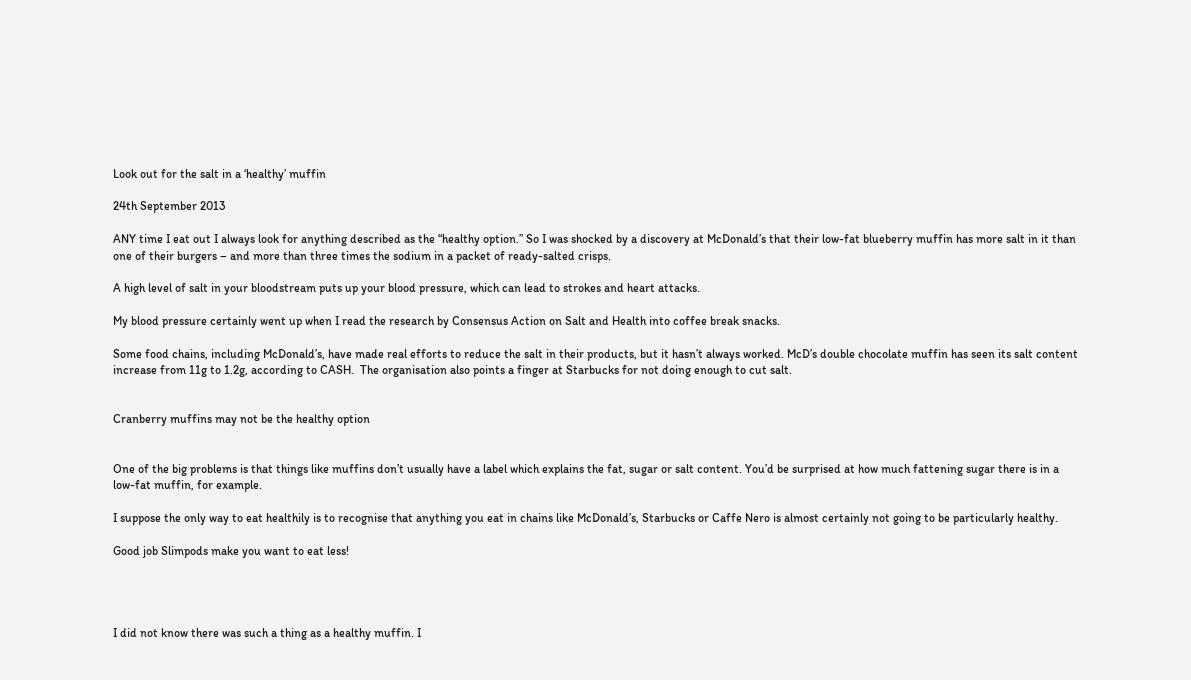Look out for the salt in a ‘healthy’ muffin

24th September 2013

ANY time I eat out I always look for anything described as the “healthy option.” So I was shocked by a discovery at McDonald’s that their low-fat blueberry muffin has more salt in it than one of their burgers – and more than three times the sodium in a packet of ready-salted crisps.

A high level of salt in your bloodstream puts up your blood pressure, which can lead to strokes and heart attacks.

My blood pressure certainly went up when I read the research by Consensus Action on Salt and Health into coffee break snacks.

Some food chains, including McDonald’s, have made real efforts to reduce the salt in their products, but it hasn’t always worked. McD’s double chocolate muffin has seen its salt content increase from 11g to 1.2g, according to CASH.  The organisation also points a finger at Starbucks for not doing enough to cut salt.


Cranberry muffins may not be the healthy option


One of the big problems is that things like muffins don’t usually have a label which explains the fat, sugar or salt content. You’d be surprised at how much fattening sugar there is in a low-fat muffin, for example.

I suppose the only way to eat healthily is to recognise that anything you eat in chains like McDonald’s, Starbucks or Caffe Nero is almost certainly not going to be particularly healthy.

Good job Slimpods make you want to eat less!




I did not know there was such a thing as a healthy muffin. I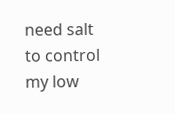need salt to control my low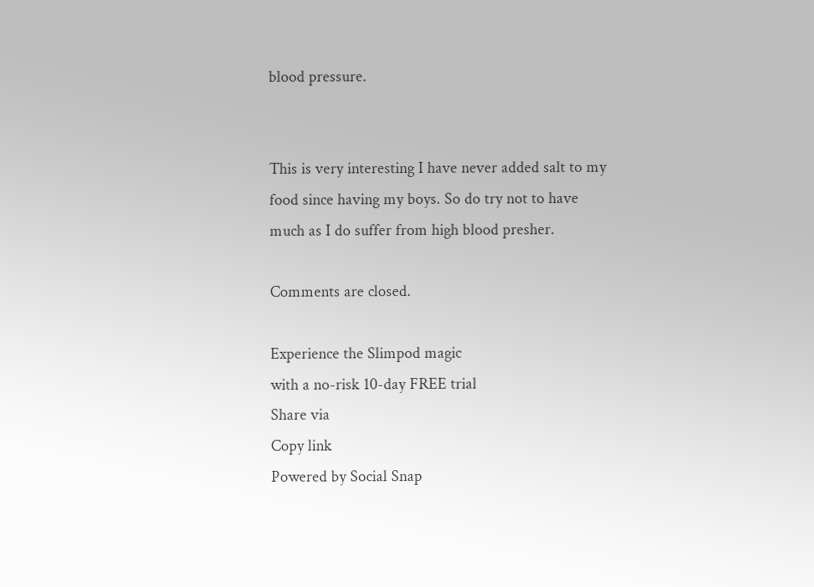blood pressure.


This is very interesting I have never added salt to my food since having my boys. So do try not to have much as I do suffer from high blood presher.

Comments are closed.

Experience the Slimpod magic
with a no-risk 10-day FREE trial
Share via
Copy link
Powered by Social Snap